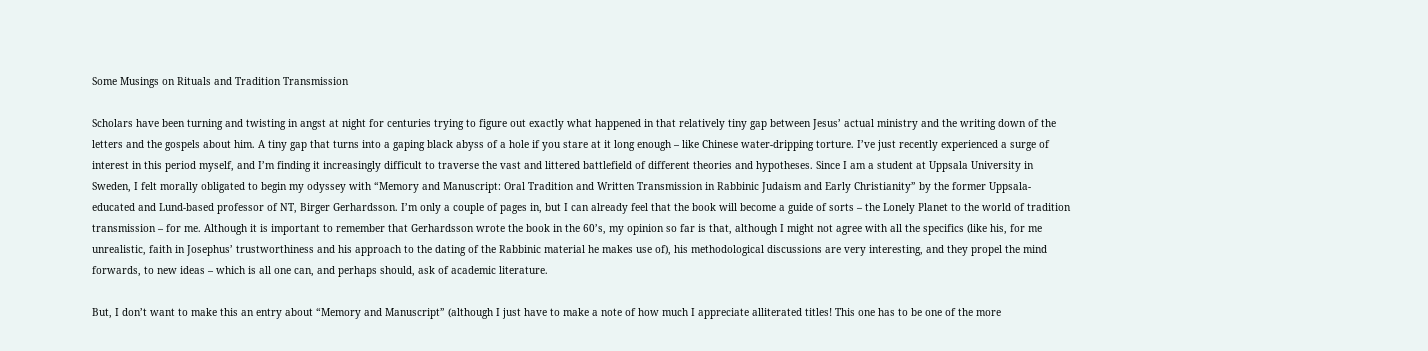Some Musings on Rituals and Tradition Transmission

Scholars have been turning and twisting in angst at night for centuries trying to figure out exactly what happened in that relatively tiny gap between Jesus’ actual ministry and the writing down of the letters and the gospels about him. A tiny gap that turns into a gaping black abyss of a hole if you stare at it long enough – like Chinese water-dripping torture. I’ve just recently experienced a surge of interest in this period myself, and I’m finding it increasingly difficult to traverse the vast and littered battlefield of different theories and hypotheses. Since I am a student at Uppsala University in Sweden, I felt morally obligated to begin my odyssey with “Memory and Manuscript: Oral Tradition and Written Transmission in Rabbinic Judaism and Early Christianity” by the former Uppsala-educated and Lund-based professor of NT, Birger Gerhardsson. I’m only a couple of pages in, but I can already feel that the book will become a guide of sorts – the Lonely Planet to the world of tradition transmission – for me. Although it is important to remember that Gerhardsson wrote the book in the 60’s, my opinion so far is that, although I might not agree with all the specifics (like his, for me unrealistic, faith in Josephus’ trustworthiness and his approach to the dating of the Rabbinic material he makes use of), his methodological discussions are very interesting, and they propel the mind forwards, to new ideas – which is all one can, and perhaps should, ask of academic literature.

But, I don’t want to make this an entry about “Memory and Manuscript” (although I just have to make a note of how much I appreciate alliterated titles! This one has to be one of the more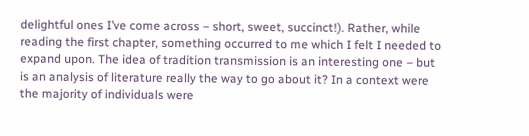delightful ones I’ve come across – short, sweet, succinct!). Rather, while reading the first chapter, something occurred to me which I felt I needed to expand upon. The idea of tradition transmission is an interesting one – but is an analysis of literature really the way to go about it? In a context were the majority of individuals were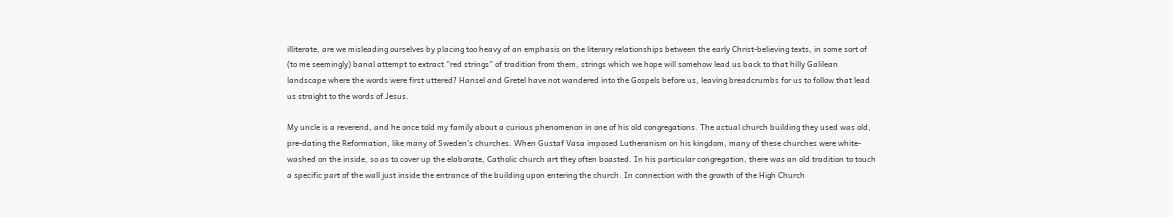illiterate, are we misleading ourselves by placing too heavy of an emphasis on the literary relationships between the early Christ-believing texts, in some sort of (to me seemingly) banal attempt to extract “red strings” of tradition from them, strings which we hope will somehow lead us back to that hilly Galilean landscape where the words were first uttered? Hansel and Gretel have not wandered into the Gospels before us, leaving breadcrumbs for us to follow that lead us straight to the words of Jesus.

My uncle is a reverend, and he once told my family about a curious phenomenon in one of his old congregations. The actual church building they used was old, pre-dating the Reformation, like many of Sweden’s churches. When Gustaf Vasa imposed Lutheranism on his kingdom, many of these churches were white-washed on the inside, so as to cover up the elaborate, Catholic church art they often boasted. In his particular congregation, there was an old tradition to touch a specific part of the wall just inside the entrance of the building upon entering the church. In connection with the growth of the High Church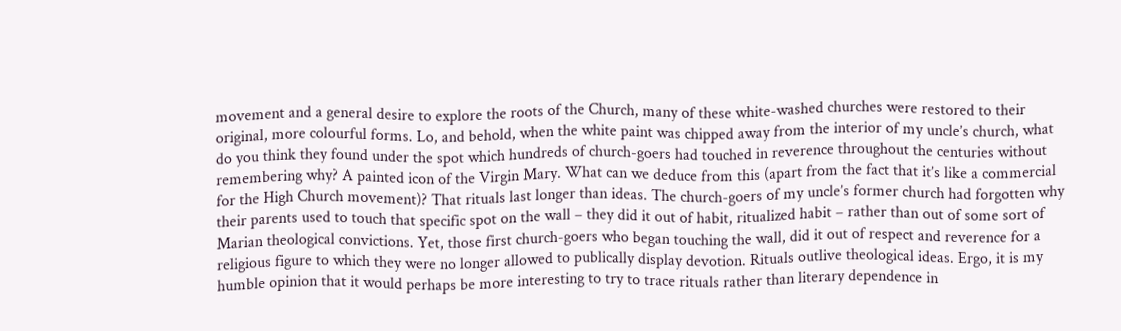movement and a general desire to explore the roots of the Church, many of these white-washed churches were restored to their original, more colourful forms. Lo, and behold, when the white paint was chipped away from the interior of my uncle’s church, what do you think they found under the spot which hundreds of church-goers had touched in reverence throughout the centuries without remembering why? A painted icon of the Virgin Mary. What can we deduce from this (apart from the fact that it’s like a commercial for the High Church movement)? That rituals last longer than ideas. The church-goers of my uncle’s former church had forgotten why their parents used to touch that specific spot on the wall – they did it out of habit, ritualized habit – rather than out of some sort of Marian theological convictions. Yet, those first church-goers who began touching the wall, did it out of respect and reverence for a religious figure to which they were no longer allowed to publically display devotion. Rituals outlive theological ideas. Ergo, it is my humble opinion that it would perhaps be more interesting to try to trace rituals rather than literary dependence in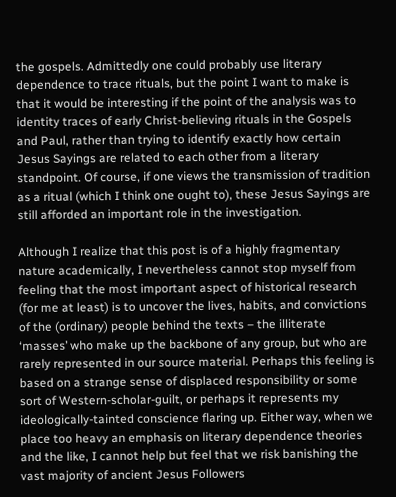the gospels. Admittedly one could probably use literary dependence to trace rituals, but the point I want to make is that it would be interesting if the point of the analysis was to identity traces of early Christ-believing rituals in the Gospels and Paul, rather than trying to identify exactly how certain Jesus Sayings are related to each other from a literary standpoint. Of course, if one views the transmission of tradition as a ritual (which I think one ought to), these Jesus Sayings are still afforded an important role in the investigation.

Although I realize that this post is of a highly fragmentary nature academically, I nevertheless cannot stop myself from feeling that the most important aspect of historical research (for me at least) is to uncover the lives, habits, and convictions of the (ordinary) people behind the texts – the illiterate ‘masses’ who make up the backbone of any group, but who are rarely represented in our source material. Perhaps this feeling is based on a strange sense of displaced responsibility or some sort of Western-scholar-guilt, or perhaps it represents my ideologically-tainted conscience flaring up. Either way, when we place too heavy an emphasis on literary dependence theories and the like, I cannot help but feel that we risk banishing the vast majority of ancient Jesus Followers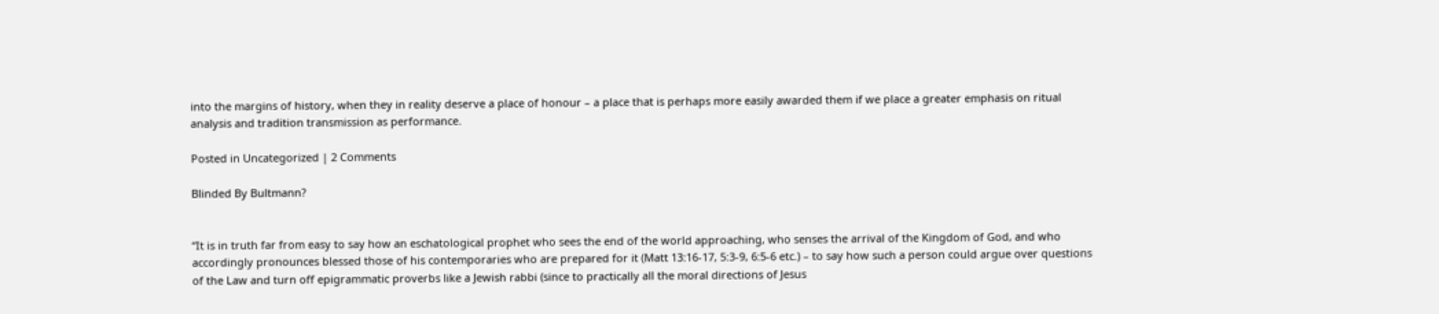into the margins of history, when they in reality deserve a place of honour – a place that is perhaps more easily awarded them if we place a greater emphasis on ritual analysis and tradition transmission as performance.

Posted in Uncategorized | 2 Comments

Blinded By Bultmann?


“It is in truth far from easy to say how an eschatological prophet who sees the end of the world approaching, who senses the arrival of the Kingdom of God, and who accordingly pronounces blessed those of his contemporaries who are prepared for it (Matt 13:16-17, 5:3-9, 6:5-6 etc.) – to say how such a person could argue over questions of the Law and turn off epigrammatic proverbs like a Jewish rabbi (since to practically all the moral directions of Jesus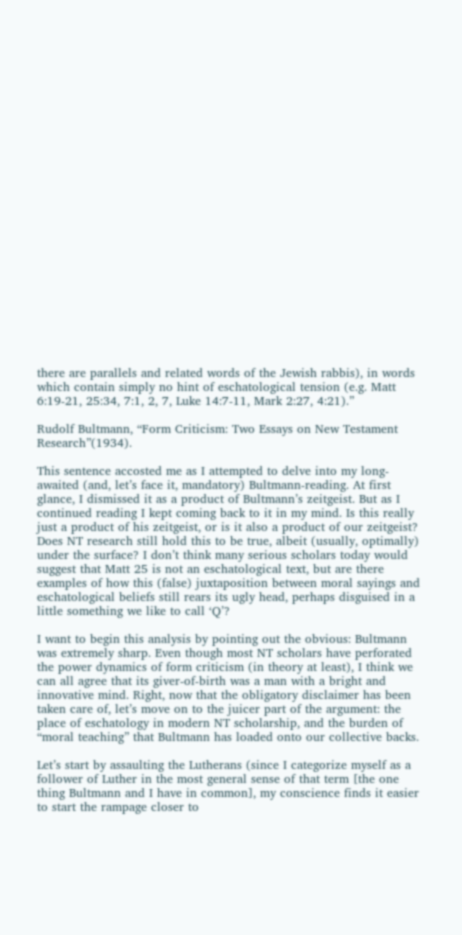there are parallels and related words of the Jewish rabbis), in words which contain simply no hint of eschatological tension (e.g. Matt 6:19-21, 25:34, 7:1, 2, 7, Luke 14:7-11, Mark 2:27, 4:21).”

Rudolf Bultmann, “Form Criticism: Two Essays on New Testament Research”(1934).

This sentence accosted me as I attempted to delve into my long-awaited (and, let’s face it, mandatory) Bultmann-reading. At first glance, I dismissed it as a product of Bultmann’s zeitgeist. But as I continued reading I kept coming back to it in my mind. Is this really just a product of his zeitgeist, or is it also a product of our zeitgeist? Does NT research still hold this to be true, albeit (usually, optimally) under the surface? I don’t think many serious scholars today would suggest that Matt 25 is not an eschatological text, but are there examples of how this (false) juxtaposition between moral sayings and eschatological beliefs still rears its ugly head, perhaps disguised in a little something we like to call ‘Q’?

I want to begin this analysis by pointing out the obvious: Bultmann was extremely sharp. Even though most NT scholars have perforated the power dynamics of form criticism (in theory at least), I think we can all agree that its giver-of-birth was a man with a bright and innovative mind. Right, now that the obligatory disclaimer has been taken care of, let’s move on to the juicer part of the argument: the place of eschatology in modern NT scholarship, and the burden of “moral teaching” that Bultmann has loaded onto our collective backs.

Let’s start by assaulting the Lutherans (since I categorize myself as a follower of Luther in the most general sense of that term [the one thing Bultmann and I have in common], my conscience finds it easier to start the rampage closer to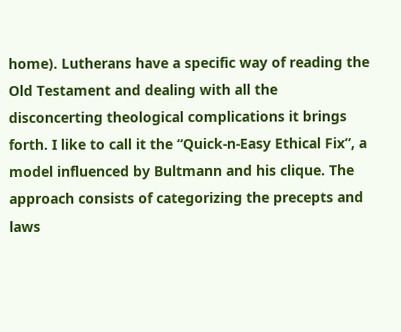home). Lutherans have a specific way of reading the Old Testament and dealing with all the disconcerting theological complications it brings forth. I like to call it the “Quick-n-Easy Ethical Fix”, a model influenced by Bultmann and his clique. The approach consists of categorizing the precepts and laws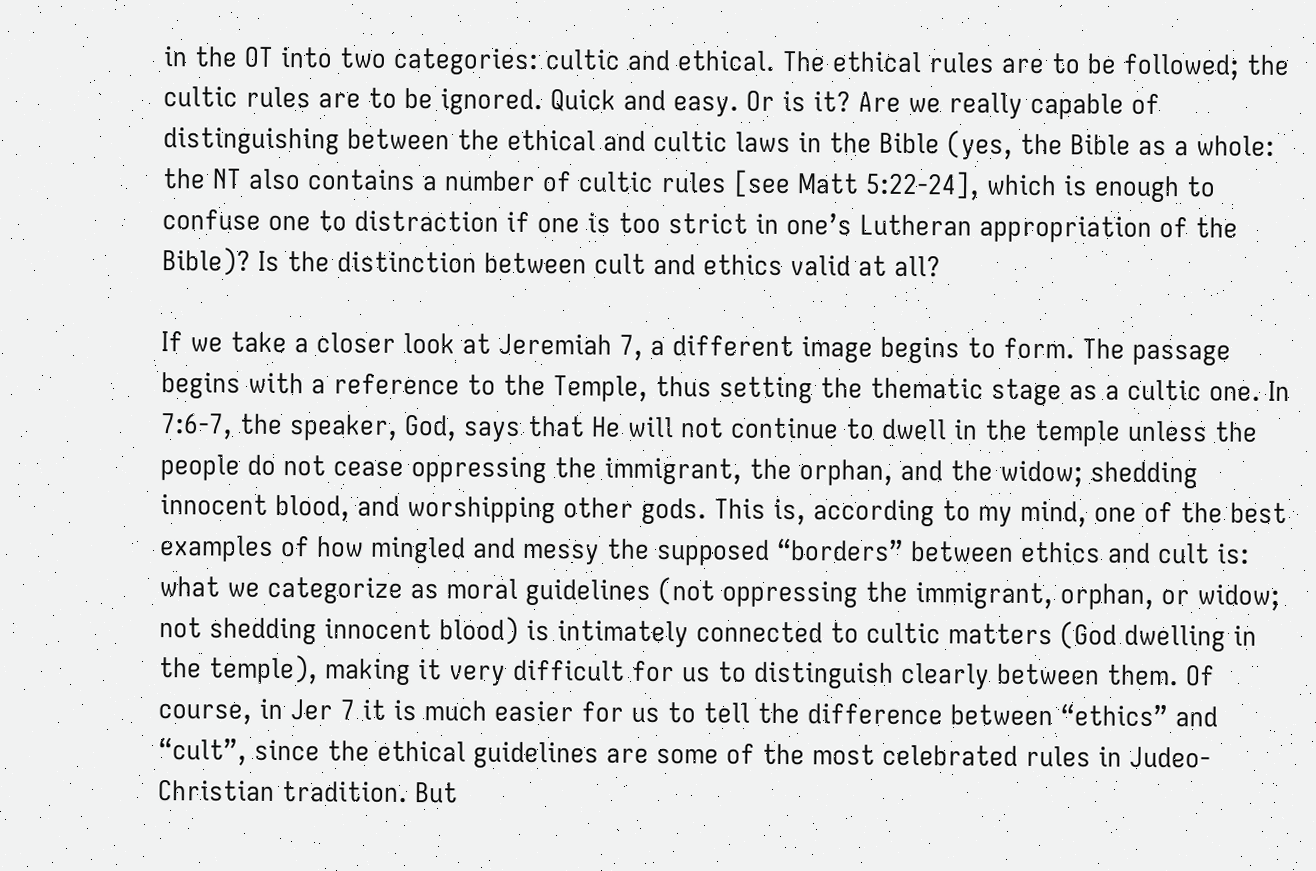in the OT into two categories: cultic and ethical. The ethical rules are to be followed; the cultic rules are to be ignored. Quick and easy. Or is it? Are we really capable of distinguishing between the ethical and cultic laws in the Bible (yes, the Bible as a whole: the NT also contains a number of cultic rules [see Matt 5:22-24], which is enough to confuse one to distraction if one is too strict in one’s Lutheran appropriation of the Bible)? Is the distinction between cult and ethics valid at all?

If we take a closer look at Jeremiah 7, a different image begins to form. The passage begins with a reference to the Temple, thus setting the thematic stage as a cultic one. In 7:6-7, the speaker, God, says that He will not continue to dwell in the temple unless the people do not cease oppressing the immigrant, the orphan, and the widow; shedding innocent blood, and worshipping other gods. This is, according to my mind, one of the best examples of how mingled and messy the supposed “borders” between ethics and cult is: what we categorize as moral guidelines (not oppressing the immigrant, orphan, or widow; not shedding innocent blood) is intimately connected to cultic matters (God dwelling in the temple), making it very difficult for us to distinguish clearly between them. Of course, in Jer 7 it is much easier for us to tell the difference between “ethics” and “cult”, since the ethical guidelines are some of the most celebrated rules in Judeo-Christian tradition. But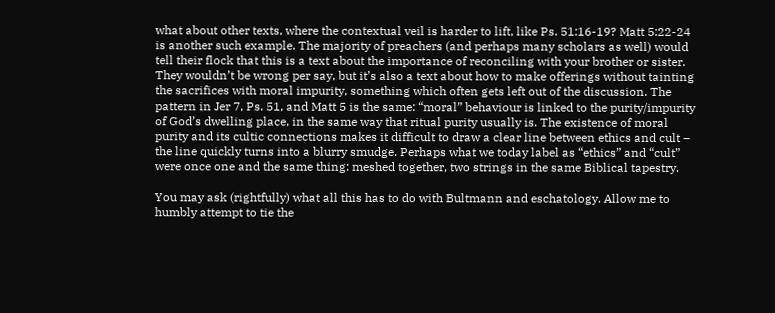what about other texts, where the contextual veil is harder to lift, like Ps. 51:16-19? Matt 5:22-24 is another such example. The majority of preachers (and perhaps many scholars as well) would tell their flock that this is a text about the importance of reconciling with your brother or sister. They wouldn’t be wrong per say, but it’s also a text about how to make offerings without tainting the sacrifices with moral impurity, something which often gets left out of the discussion. The pattern in Jer 7, Ps. 51, and Matt 5 is the same: “moral” behaviour is linked to the purity/impurity of God’s dwelling place, in the same way that ritual purity usually is. The existence of moral purity and its cultic connections makes it difficult to draw a clear line between ethics and cult – the line quickly turns into a blurry smudge. Perhaps what we today label as “ethics” and “cult” were once one and the same thing: meshed together, two strings in the same Biblical tapestry.

You may ask (rightfully) what all this has to do with Bultmann and eschatology. Allow me to humbly attempt to tie the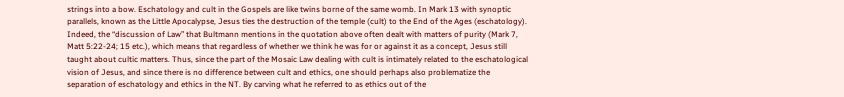strings into a bow. Eschatology and cult in the Gospels are like twins borne of the same womb. In Mark 13 with synoptic parallels, known as the Little Apocalypse, Jesus ties the destruction of the temple (cult) to the End of the Ages (eschatology). Indeed, the “discussion of Law” that Bultmann mentions in the quotation above often dealt with matters of purity (Mark 7, Matt 5:22-24; 15 etc.), which means that regardless of whether we think he was for or against it as a concept, Jesus still taught about cultic matters. Thus, since the part of the Mosaic Law dealing with cult is intimately related to the eschatological vision of Jesus, and since there is no difference between cult and ethics, one should perhaps also problematize the separation of eschatology and ethics in the NT. By carving what he referred to as ethics out of the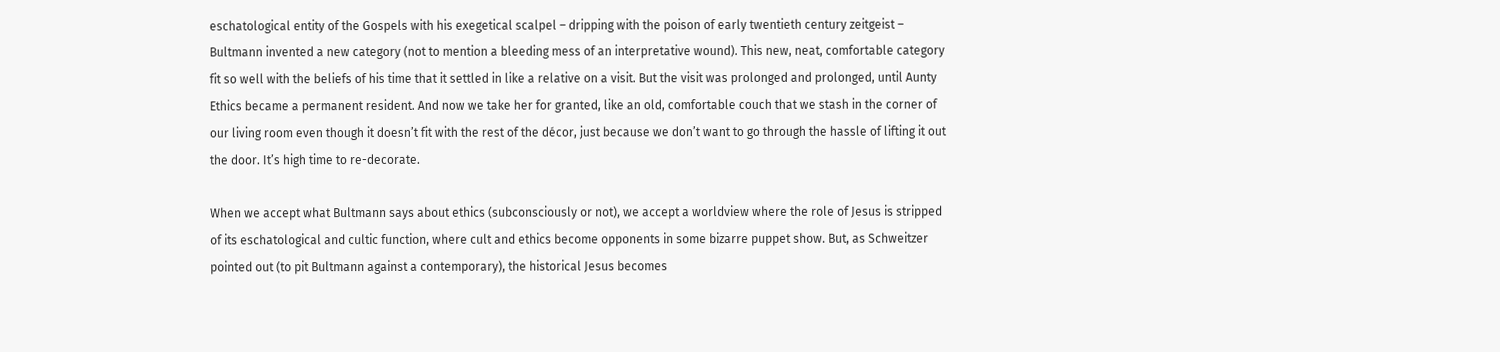eschatological entity of the Gospels with his exegetical scalpel – dripping with the poison of early twentieth century zeitgeist – Bultmann invented a new category (not to mention a bleeding mess of an interpretative wound). This new, neat, comfortable category fit so well with the beliefs of his time that it settled in like a relative on a visit. But the visit was prolonged and prolonged, until Aunty Ethics became a permanent resident. And now we take her for granted, like an old, comfortable couch that we stash in the corner of our living room even though it doesn’t fit with the rest of the décor, just because we don’t want to go through the hassle of lifting it out the door. It’s high time to re-decorate.

When we accept what Bultmann says about ethics (subconsciously or not), we accept a worldview where the role of Jesus is stripped of its eschatological and cultic function, where cult and ethics become opponents in some bizarre puppet show. But, as Schweitzer pointed out (to pit Bultmann against a contemporary), the historical Jesus becomes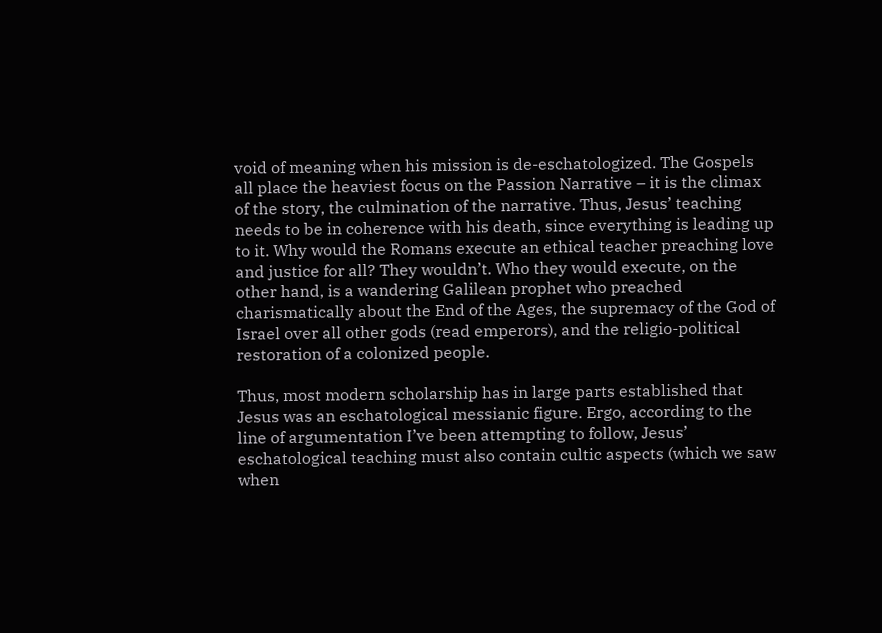void of meaning when his mission is de-eschatologized. The Gospels all place the heaviest focus on the Passion Narrative – it is the climax of the story, the culmination of the narrative. Thus, Jesus’ teaching needs to be in coherence with his death, since everything is leading up to it. Why would the Romans execute an ethical teacher preaching love and justice for all? They wouldn’t. Who they would execute, on the other hand, is a wandering Galilean prophet who preached charismatically about the End of the Ages, the supremacy of the God of Israel over all other gods (read emperors), and the religio-political restoration of a colonized people.

Thus, most modern scholarship has in large parts established that Jesus was an eschatological messianic figure. Ergo, according to the line of argumentation I’ve been attempting to follow, Jesus’ eschatological teaching must also contain cultic aspects (which we saw when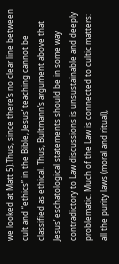we looked at Matt 5).Thus, since there’s no clear line between cult and “ethics” in the Bible, Jesus’ teaching cannot be classified as ethical. Thus, Bultmann’s argument above that Jesus’ eschatological statements should be in some way contradictory to Law discussions is unsustainable and deeply problematic. Much of the Law is connected to cultic matters: all the purity laws (moral and ritual),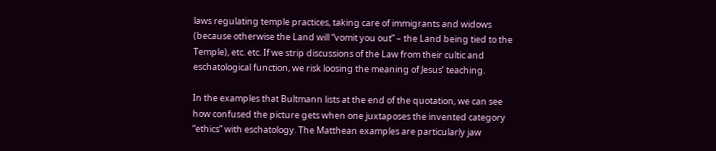laws regulating temple practices, taking care of immigrants and widows (because otherwise the Land will “vomit you out” – the Land being tied to the Temple), etc. etc. If we strip discussions of the Law from their cultic and eschatological function, we risk loosing the meaning of Jesus’ teaching.

In the examples that Bultmann lists at the end of the quotation, we can see how confused the picture gets when one juxtaposes the invented category “ethics” with eschatology. The Matthean examples are particularly jaw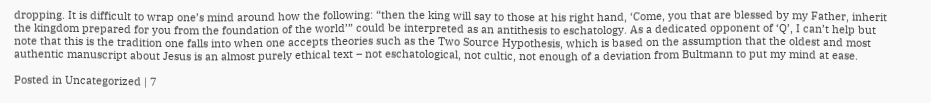dropping. It is difficult to wrap one’s mind around how the following: “then the king will say to those at his right hand, ‘Come, you that are blessed by my Father, inherit the kingdom prepared for you from the foundation of the world’” could be interpreted as an antithesis to eschatology. As a dedicated opponent of ‘Q’, I can’t help but note that this is the tradition one falls into when one accepts theories such as the Two Source Hypothesis, which is based on the assumption that the oldest and most authentic manuscript about Jesus is an almost purely ethical text – not eschatological, not cultic, not enough of a deviation from Bultmann to put my mind at ease.

Posted in Uncategorized | 7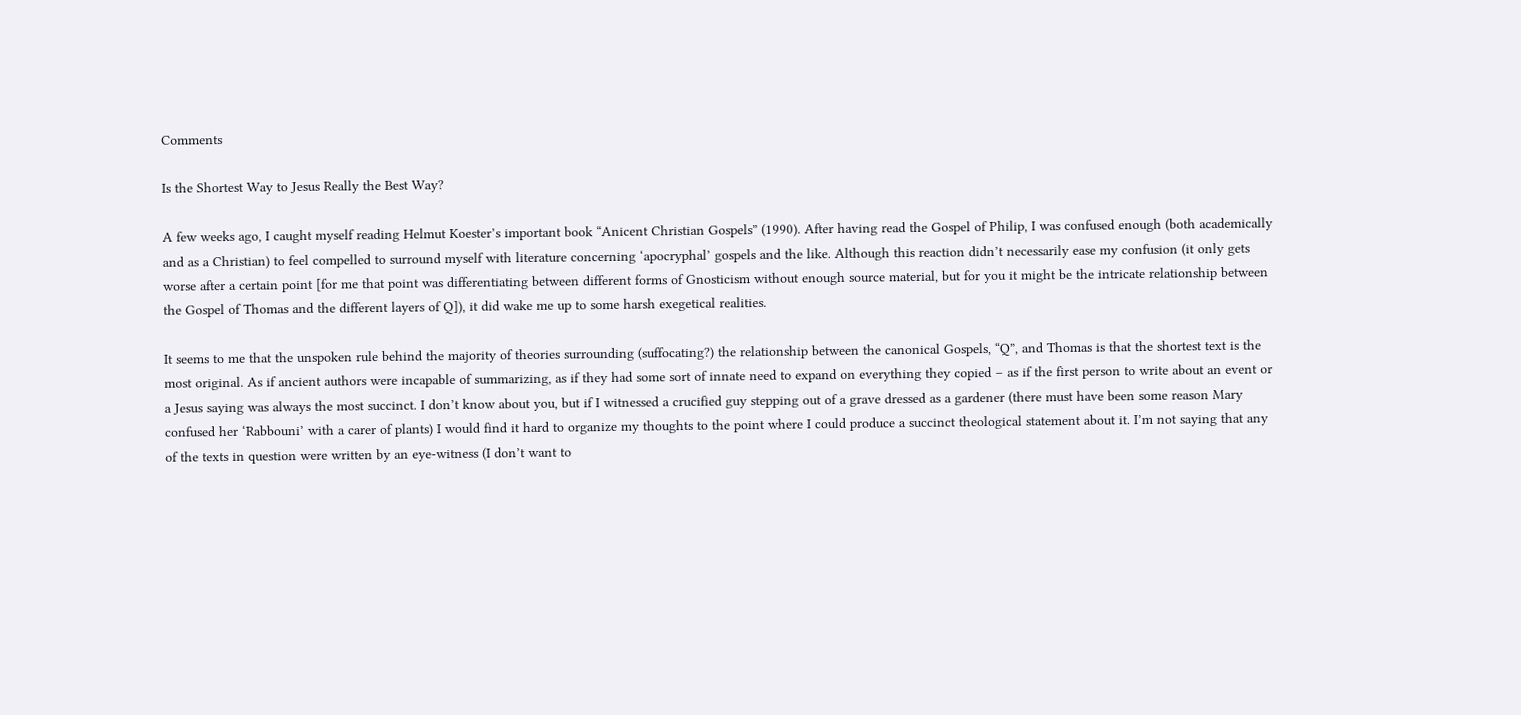Comments

Is the Shortest Way to Jesus Really the Best Way?

A few weeks ago, I caught myself reading Helmut Koester’s important book “Anicent Christian Gospels” (1990). After having read the Gospel of Philip, I was confused enough (both academically and as a Christian) to feel compelled to surround myself with literature concerning ‘apocryphal’ gospels and the like. Although this reaction didn’t necessarily ease my confusion (it only gets worse after a certain point [for me that point was differentiating between different forms of Gnosticism without enough source material, but for you it might be the intricate relationship between the Gospel of Thomas and the different layers of Q]), it did wake me up to some harsh exegetical realities.

It seems to me that the unspoken rule behind the majority of theories surrounding (suffocating?) the relationship between the canonical Gospels, “Q”, and Thomas is that the shortest text is the most original. As if ancient authors were incapable of summarizing, as if they had some sort of innate need to expand on everything they copied – as if the first person to write about an event or a Jesus saying was always the most succinct. I don’t know about you, but if I witnessed a crucified guy stepping out of a grave dressed as a gardener (there must have been some reason Mary confused her ‘Rabbouni’ with a carer of plants) I would find it hard to organize my thoughts to the point where I could produce a succinct theological statement about it. I’m not saying that any of the texts in question were written by an eye-witness (I don’t want to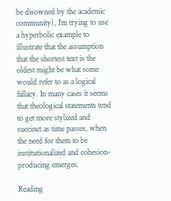be disowned by the academic community), I’m trying to use a hyperbolic example to illustrate that the assumption that the shortest text is the oldest might be what some would refer to as a logical fallacy. In many cases it seems that theological statements tend to get more stylized and succinct as time passes, when the need for them to be institutionalized and cohesion-producing emerges.

Reading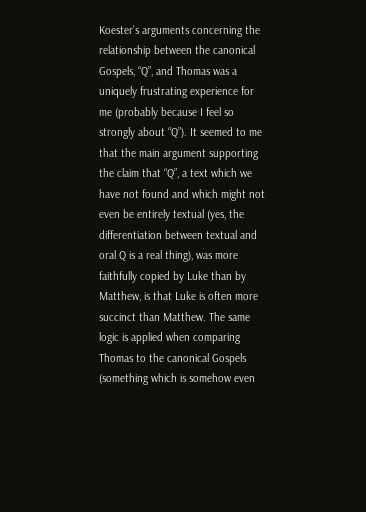Koester’s arguments concerning the relationship between the canonical Gospels, “Q”, and Thomas was a uniquely frustrating experience for me (probably because I feel so strongly about “Q”). It seemed to me that the main argument supporting the claim that “Q”, a text which we have not found and which might not even be entirely textual (yes, the differentiation between textual and oral Q is a real thing), was more faithfully copied by Luke than by Matthew, is that Luke is often more succinct than Matthew. The same logic is applied when comparing Thomas to the canonical Gospels (something which is somehow even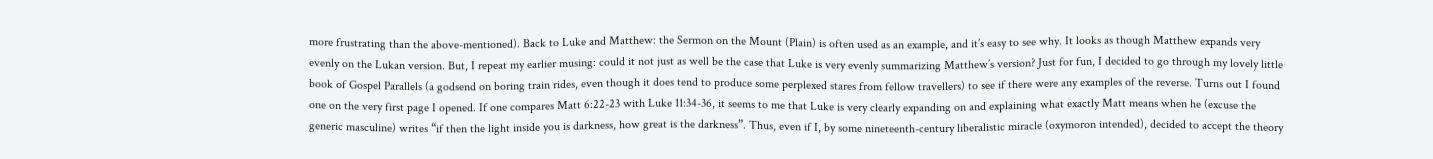more frustrating than the above-mentioned). Back to Luke and Matthew: the Sermon on the Mount (Plain) is often used as an example, and it’s easy to see why. It looks as though Matthew expands very evenly on the Lukan version. But, I repeat my earlier musing: could it not just as well be the case that Luke is very evenly summarizing Matthew’s version? Just for fun, I decided to go through my lovely little book of Gospel Parallels (a godsend on boring train rides, even though it does tend to produce some perplexed stares from fellow travellers) to see if there were any examples of the reverse. Turns out I found one on the very first page I opened. If one compares Matt 6:22-23 with Luke 11:34-36, it seems to me that Luke is very clearly expanding on and explaining what exactly Matt means when he (excuse the generic masculine) writes “if then the light inside you is darkness, how great is the darkness”. Thus, even if I, by some nineteenth-century liberalistic miracle (oxymoron intended), decided to accept the theory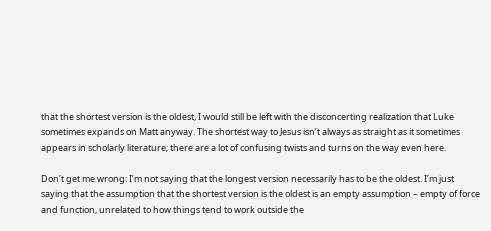that the shortest version is the oldest, I would still be left with the disconcerting realization that Luke sometimes expands on Matt anyway. The shortest way to Jesus isn’t always as straight as it sometimes appears in scholarly literature; there are a lot of confusing twists and turns on the way even here.

Don’t get me wrong: I’m not saying that the longest version necessarily has to be the oldest. I’m just saying that the assumption that the shortest version is the oldest is an empty assumption – empty of force and function, unrelated to how things tend to work outside the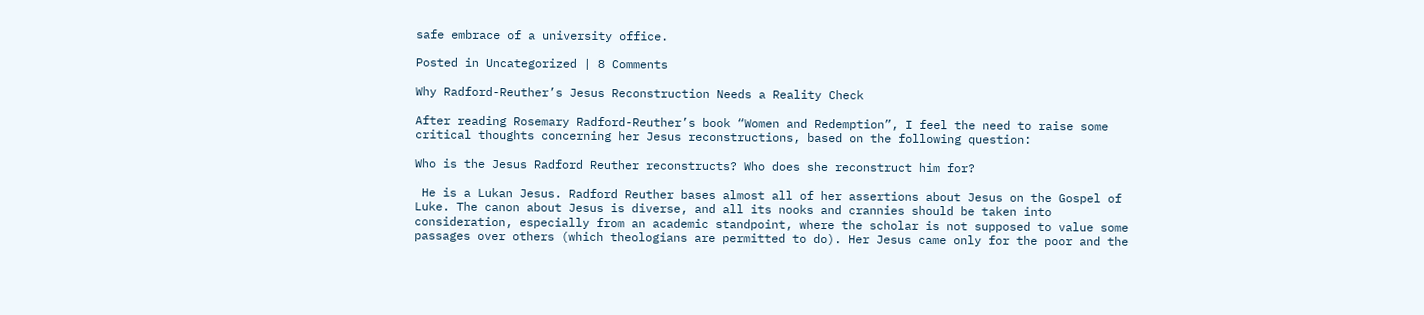safe embrace of a university office.

Posted in Uncategorized | 8 Comments

Why Radford-Reuther’s Jesus Reconstruction Needs a Reality Check

After reading Rosemary Radford-Reuther’s book “Women and Redemption”, I feel the need to raise some critical thoughts concerning her Jesus reconstructions, based on the following question:

Who is the Jesus Radford Reuther reconstructs? Who does she reconstruct him for?

 He is a Lukan Jesus. Radford Reuther bases almost all of her assertions about Jesus on the Gospel of Luke. The canon about Jesus is diverse, and all its nooks and crannies should be taken into consideration, especially from an academic standpoint, where the scholar is not supposed to value some passages over others (which theologians are permitted to do). Her Jesus came only for the poor and the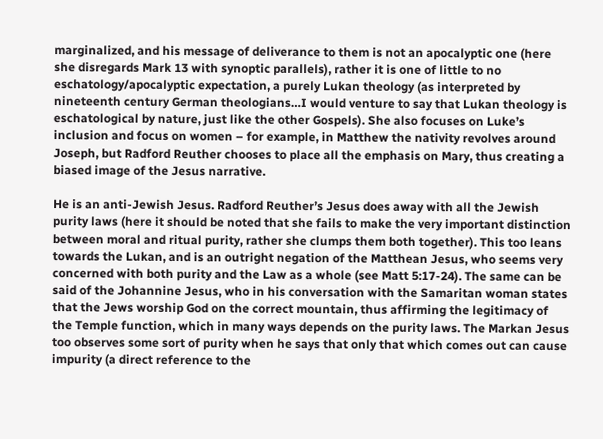marginalized, and his message of deliverance to them is not an apocalyptic one (here she disregards Mark 13 with synoptic parallels), rather it is one of little to no eschatology/apocalyptic expectation, a purely Lukan theology (as interpreted by nineteenth century German theologians…I would venture to say that Lukan theology is eschatological by nature, just like the other Gospels). She also focuses on Luke’s inclusion and focus on women – for example, in Matthew the nativity revolves around Joseph, but Radford Reuther chooses to place all the emphasis on Mary, thus creating a biased image of the Jesus narrative.

He is an anti-Jewish Jesus. Radford Reuther’s Jesus does away with all the Jewish purity laws (here it should be noted that she fails to make the very important distinction between moral and ritual purity, rather she clumps them both together). This too leans towards the Lukan, and is an outright negation of the Matthean Jesus, who seems very concerned with both purity and the Law as a whole (see Matt 5:17-24). The same can be said of the Johannine Jesus, who in his conversation with the Samaritan woman states that the Jews worship God on the correct mountain, thus affirming the legitimacy of the Temple function, which in many ways depends on the purity laws. The Markan Jesus too observes some sort of purity when he says that only that which comes out can cause impurity (a direct reference to the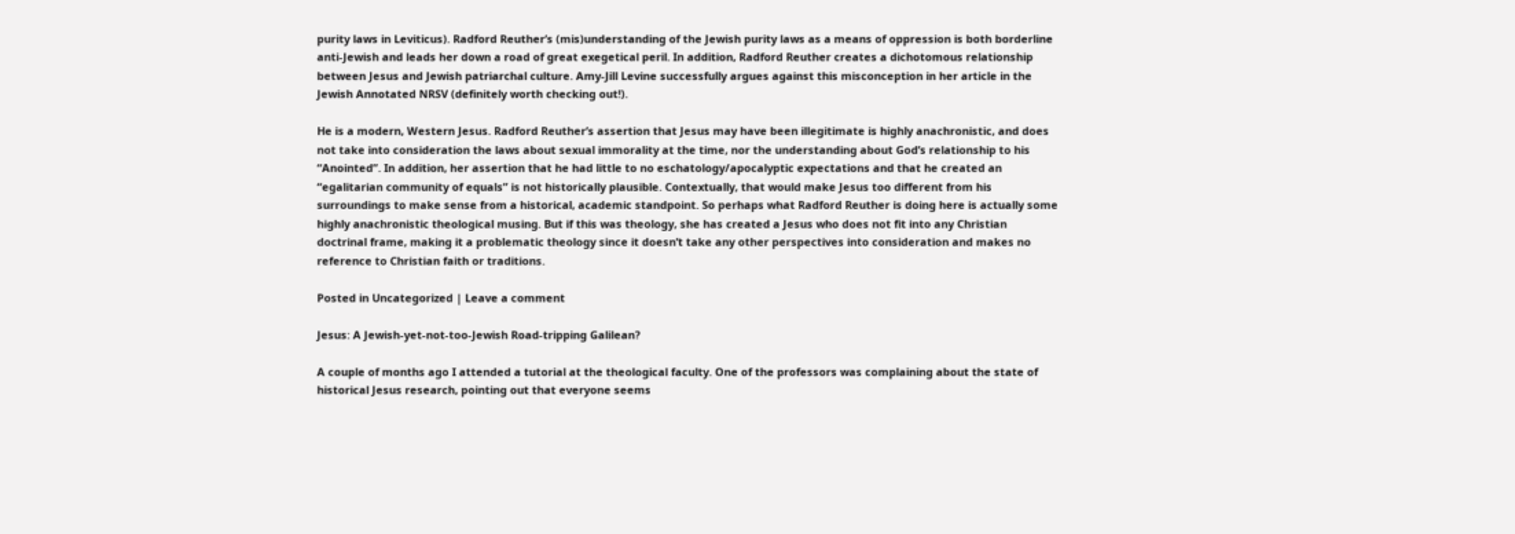purity laws in Leviticus). Radford Reuther’s (mis)understanding of the Jewish purity laws as a means of oppression is both borderline anti-Jewish and leads her down a road of great exegetical peril. In addition, Radford Reuther creates a dichotomous relationship between Jesus and Jewish patriarchal culture. Amy-Jill Levine successfully argues against this misconception in her article in the Jewish Annotated NRSV (definitely worth checking out!).

He is a modern, Western Jesus. Radford Reuther’s assertion that Jesus may have been illegitimate is highly anachronistic, and does not take into consideration the laws about sexual immorality at the time, nor the understanding about God’s relationship to his “Anointed”. In addition, her assertion that he had little to no eschatology/apocalyptic expectations and that he created an “egalitarian community of equals” is not historically plausible. Contextually, that would make Jesus too different from his surroundings to make sense from a historical, academic standpoint. So perhaps what Radford Reuther is doing here is actually some highly anachronistic theological musing. But if this was theology, she has created a Jesus who does not fit into any Christian doctrinal frame, making it a problematic theology since it doesn’t take any other perspectives into consideration and makes no reference to Christian faith or traditions.

Posted in Uncategorized | Leave a comment

Jesus: A Jewish-yet-not-too-Jewish Road-tripping Galilean?

A couple of months ago I attended a tutorial at the theological faculty. One of the professors was complaining about the state of historical Jesus research, pointing out that everyone seems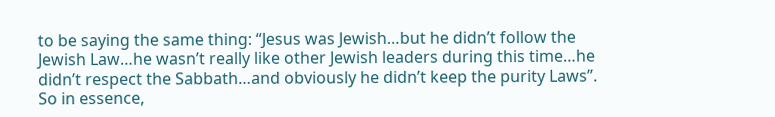to be saying the same thing: “Jesus was Jewish…but he didn’t follow the Jewish Law…he wasn’t really like other Jewish leaders during this time…he didn’t respect the Sabbath…and obviously he didn’t keep the purity Laws”.  So in essence,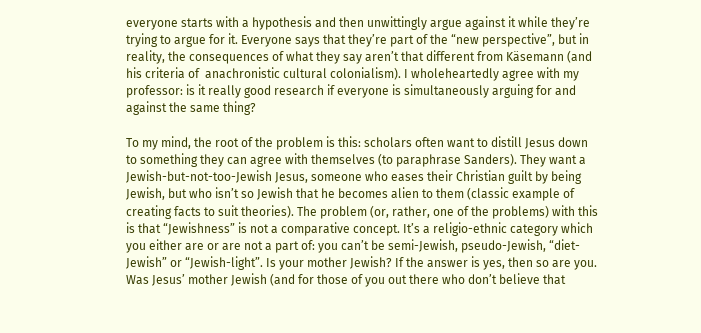everyone starts with a hypothesis and then unwittingly argue against it while they’re trying to argue for it. Everyone says that they’re part of the “new perspective”, but in reality, the consequences of what they say aren’t that different from Käsemann (and his criteria of  anachronistic cultural colonialism). I wholeheartedly agree with my professor: is it really good research if everyone is simultaneously arguing for and against the same thing?

To my mind, the root of the problem is this: scholars often want to distill Jesus down to something they can agree with themselves (to paraphrase Sanders). They want a Jewish-but-not-too-Jewish Jesus, someone who eases their Christian guilt by being Jewish, but who isn’t so Jewish that he becomes alien to them (classic example of creating facts to suit theories). The problem (or, rather, one of the problems) with this is that “Jewishness” is not a comparative concept. It’s a religio-ethnic category which you either are or are not a part of: you can’t be semi-Jewish, pseudo-Jewish, “diet-Jewish” or “Jewish-light”. Is your mother Jewish? If the answer is yes, then so are you. Was Jesus’ mother Jewish (and for those of you out there who don’t believe that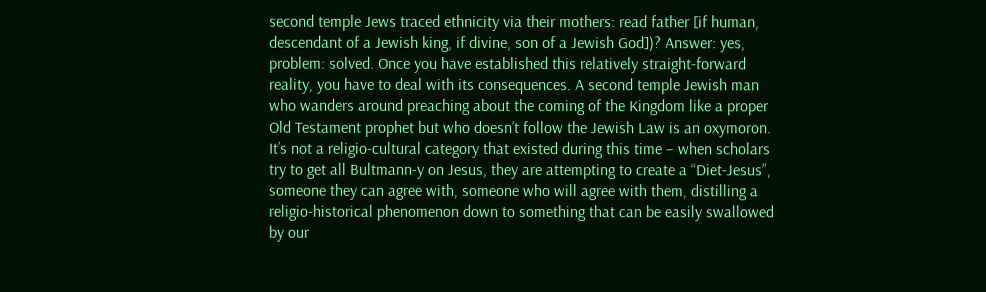second temple Jews traced ethnicity via their mothers: read father [if human, descendant of a Jewish king, if divine, son of a Jewish God])? Answer: yes, problem: solved. Once you have established this relatively straight-forward reality, you have to deal with its consequences. A second temple Jewish man who wanders around preaching about the coming of the Kingdom like a proper Old Testament prophet but who doesn’t follow the Jewish Law is an oxymoron. It’s not a religio-cultural category that existed during this time – when scholars try to get all Bultmann-y on Jesus, they are attempting to create a “Diet-Jesus”, someone they can agree with, someone who will agree with them, distilling a religio-historical phenomenon down to something that can be easily swallowed by our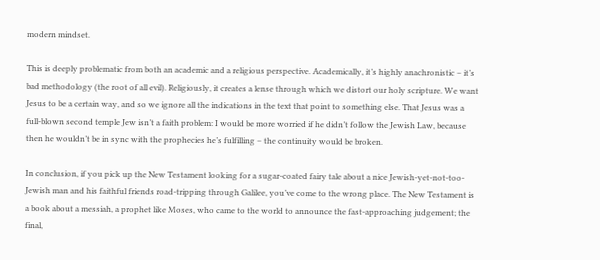modern mindset.

This is deeply problematic from both an academic and a religious perspective. Academically, it’s highly anachronistic – it’s bad methodology (the root of all evil). Religiously, it creates a lense through which we distort our holy scripture. We want Jesus to be a certain way, and so we ignore all the indications in the text that point to something else. That Jesus was a full-blown second temple Jew isn’t a faith problem: I would be more worried if he didn’t follow the Jewish Law, because then he wouldn’t be in sync with the prophecies he’s fulfilling – the continuity would be broken.

In conclusion, if you pick up the New Testament looking for a sugar-coated fairy tale about a nice Jewish-yet-not-too-Jewish man and his faithful friends road-tripping through Galilee, you’ve come to the wrong place. The New Testament is a book about a messiah, a prophet like Moses, who came to the world to announce the fast-approaching judgement; the final,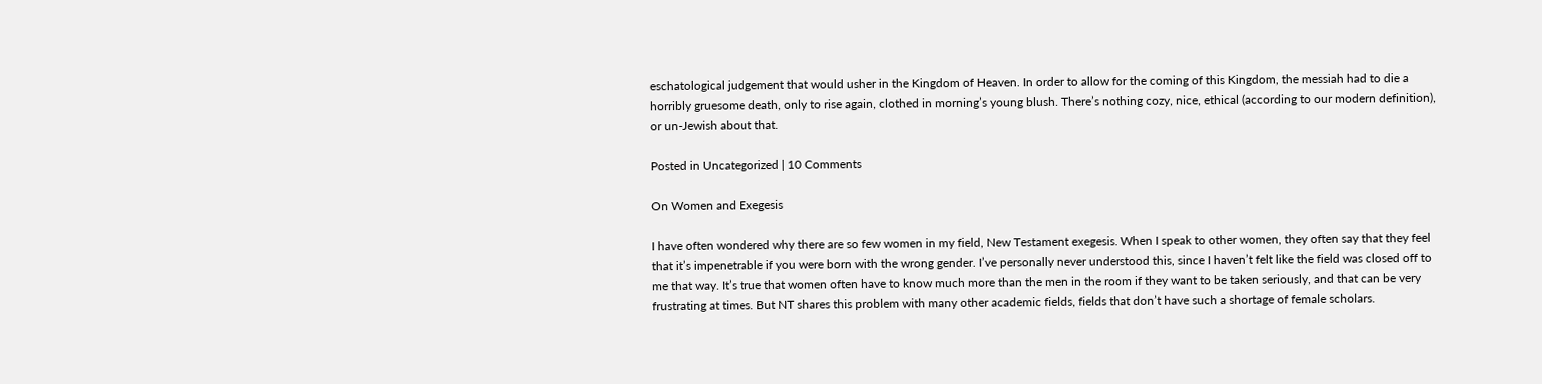eschatological judgement that would usher in the Kingdom of Heaven. In order to allow for the coming of this Kingdom, the messiah had to die a horribly gruesome death, only to rise again, clothed in morning’s young blush. There’s nothing cozy, nice, ethical (according to our modern definition), or un-Jewish about that.

Posted in Uncategorized | 10 Comments

On Women and Exegesis

I have often wondered why there are so few women in my field, New Testament exegesis. When I speak to other women, they often say that they feel that it’s impenetrable if you were born with the wrong gender. I’ve personally never understood this, since I haven’t felt like the field was closed off to me that way. It’s true that women often have to know much more than the men in the room if they want to be taken seriously, and that can be very frustrating at times. But NT shares this problem with many other academic fields, fields that don’t have such a shortage of female scholars.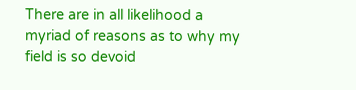There are in all likelihood a myriad of reasons as to why my field is so devoid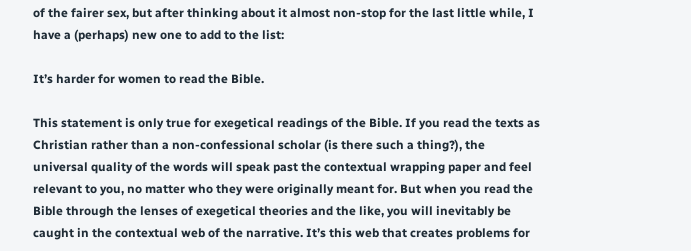of the fairer sex, but after thinking about it almost non-stop for the last little while, I have a (perhaps) new one to add to the list:

It’s harder for women to read the Bible.

This statement is only true for exegetical readings of the Bible. If you read the texts as Christian rather than a non-confessional scholar (is there such a thing?), the universal quality of the words will speak past the contextual wrapping paper and feel relevant to you, no matter who they were originally meant for. But when you read the Bible through the lenses of exegetical theories and the like, you will inevitably be caught in the contextual web of the narrative. It’s this web that creates problems for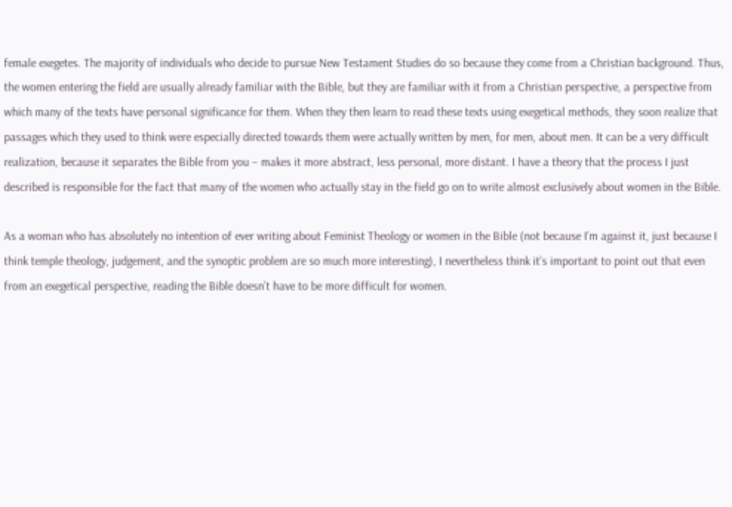female exegetes. The majority of individuals who decide to pursue New Testament Studies do so because they come from a Christian background. Thus, the women entering the field are usually already familiar with the Bible, but they are familiar with it from a Christian perspective, a perspective from which many of the texts have personal significance for them. When they then learn to read these texts using exegetical methods, they soon realize that passages which they used to think were especially directed towards them were actually written by men, for men, about men. It can be a very difficult realization, because it separates the Bible from you – makes it more abstract, less personal, more distant. I have a theory that the process I just described is responsible for the fact that many of the women who actually stay in the field go on to write almost exclusively about women in the Bible.

As a woman who has absolutely no intention of ever writing about Feminist Theology or women in the Bible (not because I’m against it, just because I think temple theology, judgement, and the synoptic problem are so much more interesting), I nevertheless think it’s important to point out that even from an exegetical perspective, reading the Bible doesn’t have to be more difficult for women.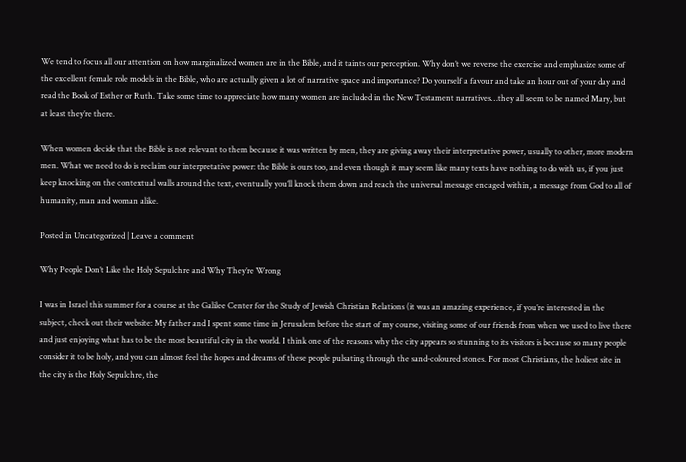We tend to focus all our attention on how marginalized women are in the Bible, and it taints our perception. Why don’t we reverse the exercise and emphasize some of the excellent female role models in the Bible, who are actually given a lot of narrative space and importance? Do yourself a favour and take an hour out of your day and read the Book of Esther or Ruth. Take some time to appreciate how many women are included in the New Testament narratives…they all seem to be named Mary, but at least they’re there.

When women decide that the Bible is not relevant to them because it was written by men, they are giving away their interpretative power, usually to other, more modern men. What we need to do is reclaim our interpretative power: the Bible is ours too, and even though it may seem like many texts have nothing to do with us, if you just keep knocking on the contextual walls around the text, eventually you’ll knock them down and reach the universal message encaged within, a message from God to all of humanity, man and woman alike.

Posted in Uncategorized | Leave a comment

Why People Don’t Like the Holy Sepulchre and Why They’re Wrong

I was in Israel this summer for a course at the Galilee Center for the Study of Jewish Christian Relations (it was an amazing experience, if you’re interested in the subject, check out their website: My father and I spent some time in Jerusalem before the start of my course, visiting some of our friends from when we used to live there and just enjoying what has to be the most beautiful city in the world. I think one of the reasons why the city appears so stunning to its visitors is because so many people consider it to be holy, and you can almost feel the hopes and dreams of these people pulsating through the sand-coloured stones. For most Christians, the holiest site in the city is the Holy Sepulchre, the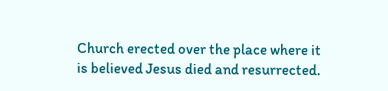Church erected over the place where it is believed Jesus died and resurrected.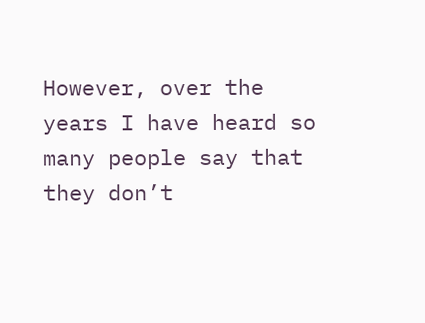However, over the years I have heard so many people say that they don’t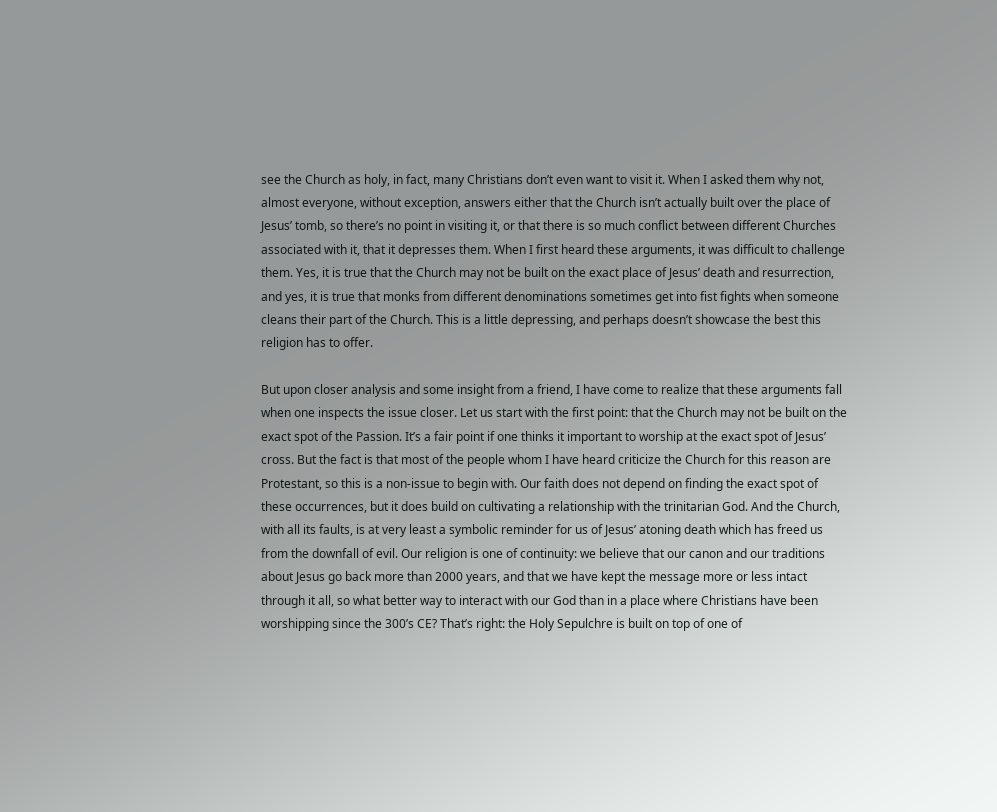see the Church as holy, in fact, many Christians don’t even want to visit it. When I asked them why not, almost everyone, without exception, answers either that the Church isn’t actually built over the place of Jesus’ tomb, so there’s no point in visiting it, or that there is so much conflict between different Churches associated with it, that it depresses them. When I first heard these arguments, it was difficult to challenge them. Yes, it is true that the Church may not be built on the exact place of Jesus’ death and resurrection, and yes, it is true that monks from different denominations sometimes get into fist fights when someone cleans their part of the Church. This is a little depressing, and perhaps doesn’t showcase the best this religion has to offer.

But upon closer analysis and some insight from a friend, I have come to realize that these arguments fall when one inspects the issue closer. Let us start with the first point: that the Church may not be built on the exact spot of the Passion. It’s a fair point if one thinks it important to worship at the exact spot of Jesus’ cross. But the fact is that most of the people whom I have heard criticize the Church for this reason are Protestant, so this is a non-issue to begin with. Our faith does not depend on finding the exact spot of these occurrences, but it does build on cultivating a relationship with the trinitarian God. And the Church, with all its faults, is at very least a symbolic reminder for us of Jesus’ atoning death which has freed us from the downfall of evil. Our religion is one of continuity: we believe that our canon and our traditions about Jesus go back more than 2000 years, and that we have kept the message more or less intact through it all, so what better way to interact with our God than in a place where Christians have been worshipping since the 300’s CE? That’s right: the Holy Sepulchre is built on top of one of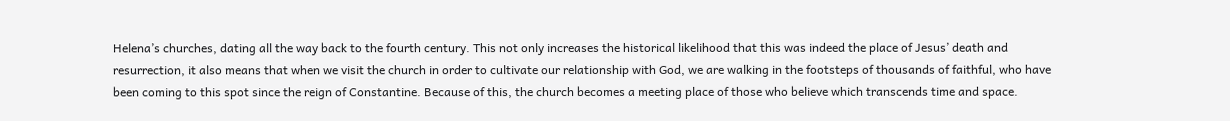Helena’s churches, dating all the way back to the fourth century. This not only increases the historical likelihood that this was indeed the place of Jesus’ death and resurrection, it also means that when we visit the church in order to cultivate our relationship with God, we are walking in the footsteps of thousands of faithful, who have been coming to this spot since the reign of Constantine. Because of this, the church becomes a meeting place of those who believe which transcends time and space.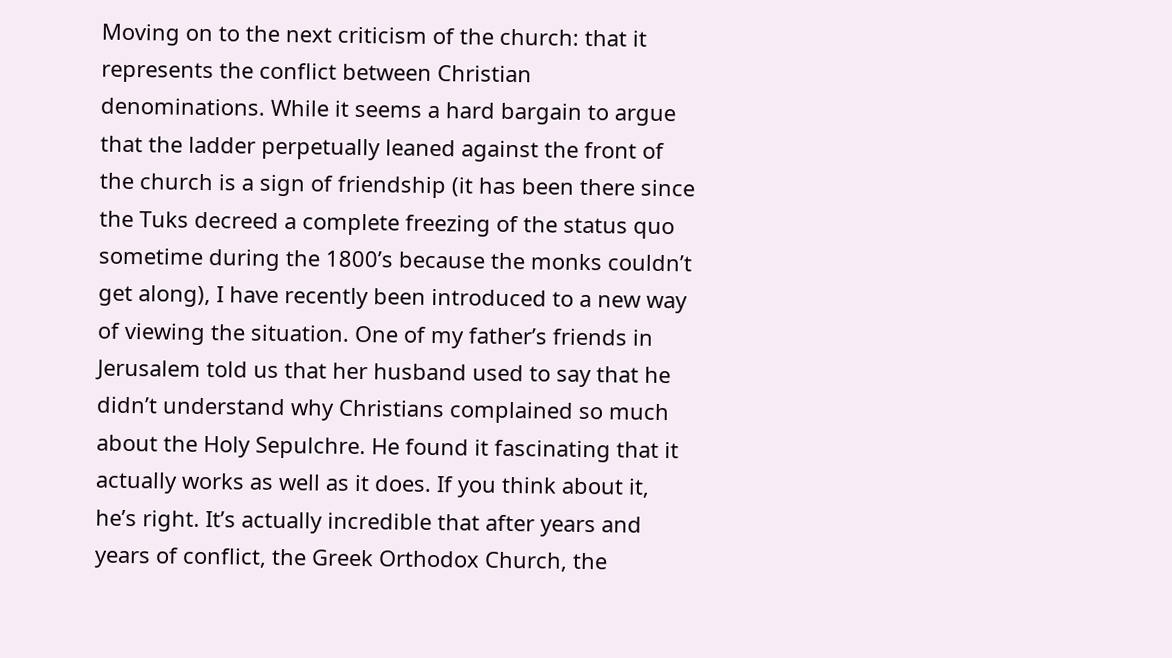Moving on to the next criticism of the church: that it represents the conflict between Christian denominations. While it seems a hard bargain to argue that the ladder perpetually leaned against the front of the church is a sign of friendship (it has been there since the Tuks decreed a complete freezing of the status quo sometime during the 1800’s because the monks couldn’t get along), I have recently been introduced to a new way of viewing the situation. One of my father’s friends in Jerusalem told us that her husband used to say that he didn’t understand why Christians complained so much about the Holy Sepulchre. He found it fascinating that it actually works as well as it does. If you think about it, he’s right. It’s actually incredible that after years and years of conflict, the Greek Orthodox Church, the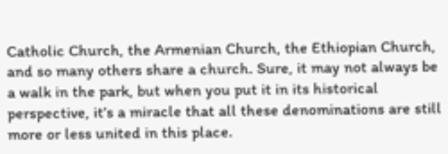Catholic Church, the Armenian Church, the Ethiopian Church, and so many others share a church. Sure, it may not always be a walk in the park, but when you put it in its historical perspective, it’s a miracle that all these denominations are still more or less united in this place.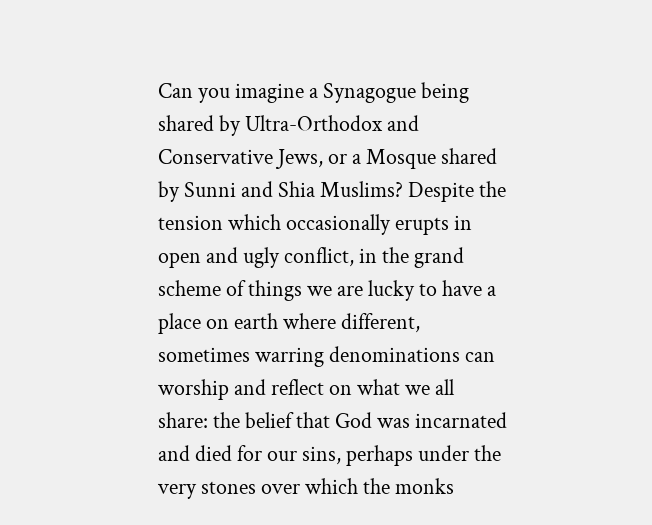Can you imagine a Synagogue being shared by Ultra-Orthodox and Conservative Jews, or a Mosque shared by Sunni and Shia Muslims? Despite the tension which occasionally erupts in open and ugly conflict, in the grand scheme of things we are lucky to have a place on earth where different, sometimes warring denominations can worship and reflect on what we all share: the belief that God was incarnated and died for our sins, perhaps under the very stones over which the monks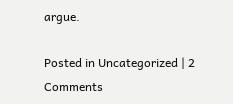argue.

Posted in Uncategorized | 2 Comments